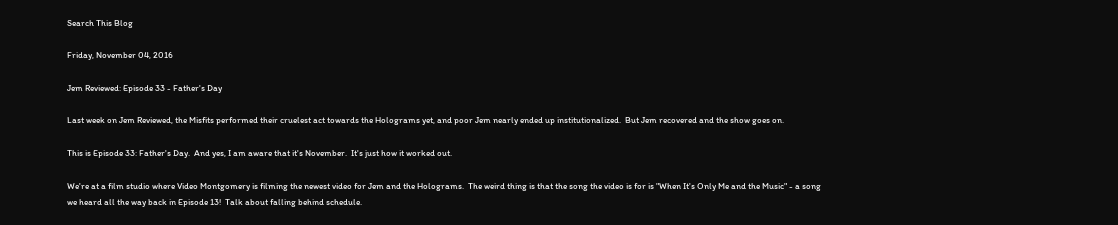Search This Blog

Friday, November 04, 2016

Jem Reviewed: Episode 33 - Father's Day

Last week on Jem Reviewed, the Misfits performed their cruelest act towards the Holograms yet, and poor Jem nearly ended up institutionalized.  But Jem recovered and the show goes on.

This is Episode 33: Father's Day.  And yes, I am aware that it's November.  It's just how it worked out.

We're at a film studio where Video Montgomery is filming the newest video for Jem and the Holograms.  The weird thing is that the song the video is for is "When It's Only Me and the Music" - a song we heard all the way back in Episode 13!  Talk about falling behind schedule.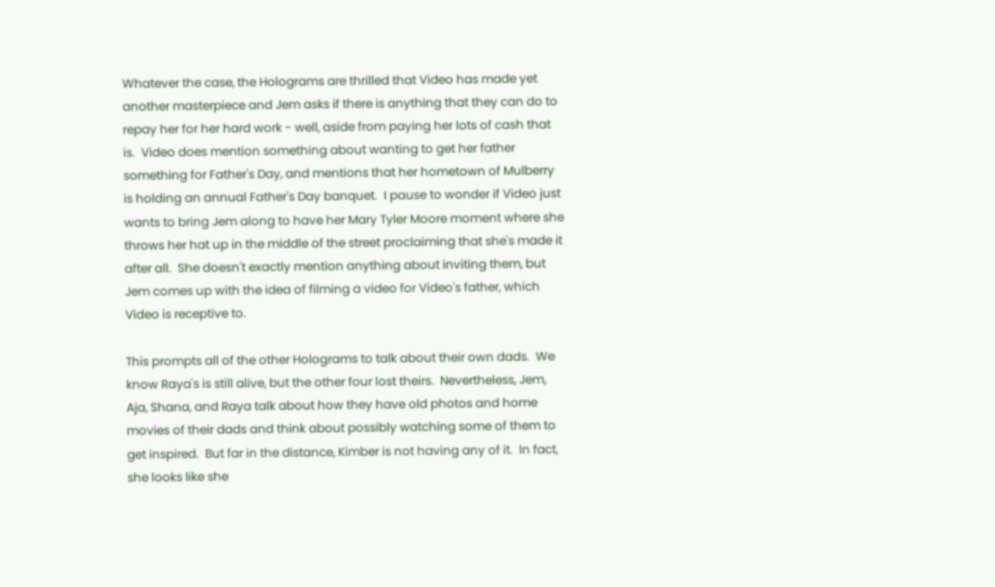Whatever the case, the Holograms are thrilled that Video has made yet another masterpiece and Jem asks if there is anything that they can do to repay her for her hard work - well, aside from paying her lots of cash that is.  Video does mention something about wanting to get her father something for Father's Day, and mentions that her hometown of Mulberry is holding an annual Father's Day banquet.  I pause to wonder if Video just wants to bring Jem along to have her Mary Tyler Moore moment where she throws her hat up in the middle of the street proclaiming that she's made it after all.  She doesn't exactly mention anything about inviting them, but Jem comes up with the idea of filming a video for Video's father, which Video is receptive to.

This prompts all of the other Holograms to talk about their own dads.  We know Raya's is still alive, but the other four lost theirs.  Nevertheless, Jem, Aja, Shana, and Raya talk about how they have old photos and home movies of their dads and think about possibly watching some of them to get inspired.  But far in the distance, Kimber is not having any of it.  In fact, she looks like she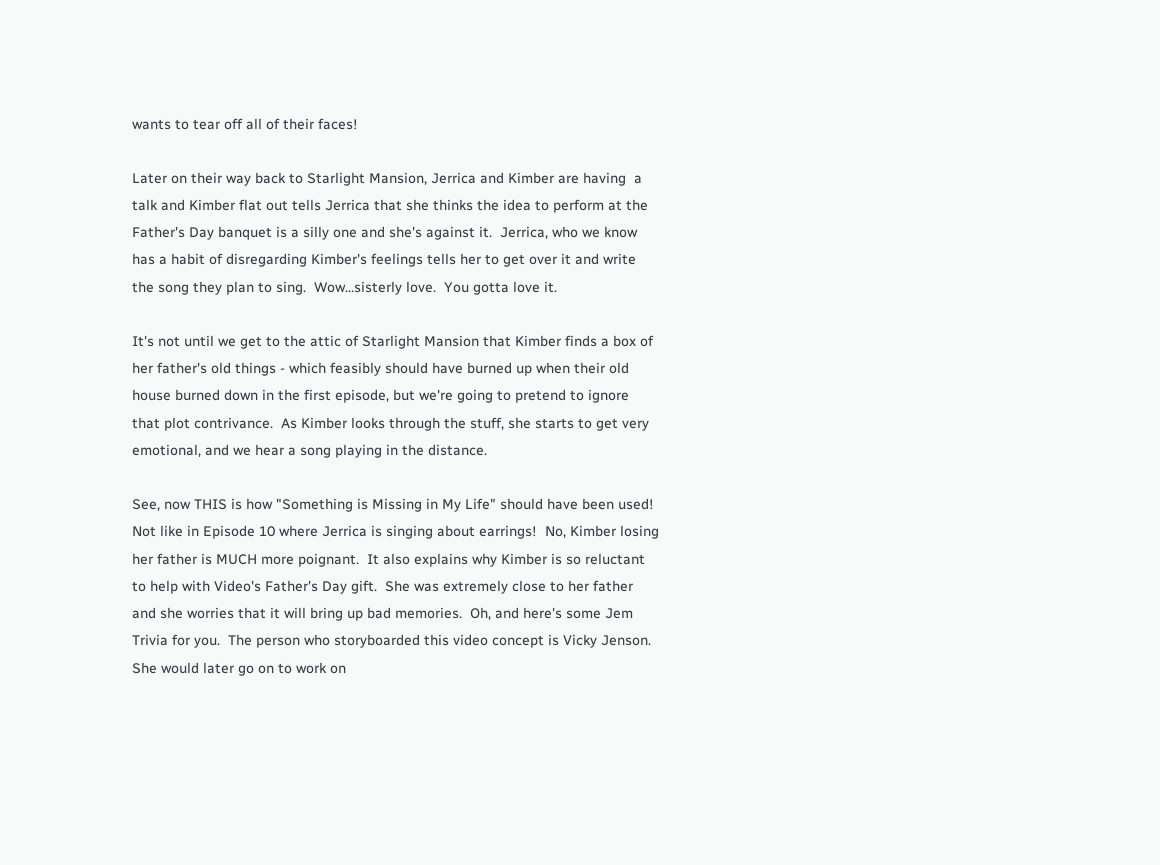wants to tear off all of their faces!

Later on their way back to Starlight Mansion, Jerrica and Kimber are having  a talk and Kimber flat out tells Jerrica that she thinks the idea to perform at the Father's Day banquet is a silly one and she's against it.  Jerrica, who we know has a habit of disregarding Kimber's feelings tells her to get over it and write the song they plan to sing.  Wow...sisterly love.  You gotta love it.

It's not until we get to the attic of Starlight Mansion that Kimber finds a box of her father's old things - which feasibly should have burned up when their old house burned down in the first episode, but we're going to pretend to ignore that plot contrivance.  As Kimber looks through the stuff, she starts to get very emotional, and we hear a song playing in the distance.

See, now THIS is how "Something is Missing in My Life" should have been used!  Not like in Episode 10 where Jerrica is singing about earrings!  No, Kimber losing her father is MUCH more poignant.  It also explains why Kimber is so reluctant to help with Video's Father's Day gift.  She was extremely close to her father and she worries that it will bring up bad memories.  Oh, and here's some Jem Trivia for you.  The person who storyboarded this video concept is Vicky Jenson.  She would later go on to work on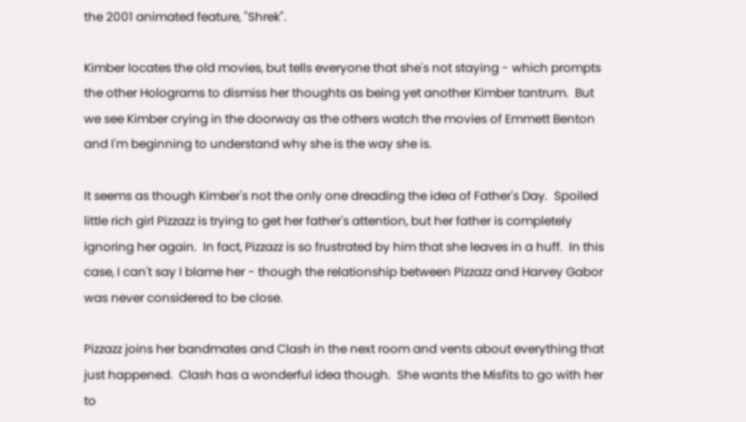the 2001 animated feature, "Shrek".

Kimber locates the old movies, but tells everyone that she's not staying - which prompts the other Holograms to dismiss her thoughts as being yet another Kimber tantrum.  But we see Kimber crying in the doorway as the others watch the movies of Emmett Benton and I'm beginning to understand why she is the way she is.

It seems as though Kimber's not the only one dreading the idea of Father's Day.  Spoiled little rich girl Pizzazz is trying to get her father's attention, but her father is completely ignoring her again.  In fact, Pizzazz is so frustrated by him that she leaves in a huff.  In this case, I can't say I blame her - though the relationship between Pizzazz and Harvey Gabor was never considered to be close.

Pizzazz joins her bandmates and Clash in the next room and vents about everything that just happened.  Clash has a wonderful idea though.  She wants the Misfits to go with her to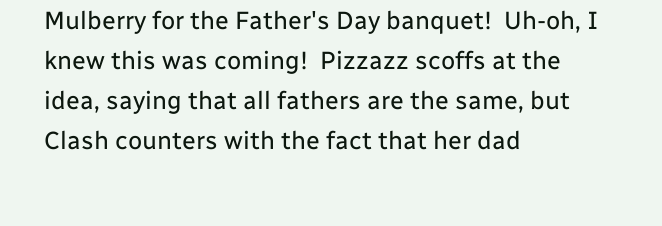Mulberry for the Father's Day banquet!  Uh-oh, I knew this was coming!  Pizzazz scoffs at the idea, saying that all fathers are the same, but Clash counters with the fact that her dad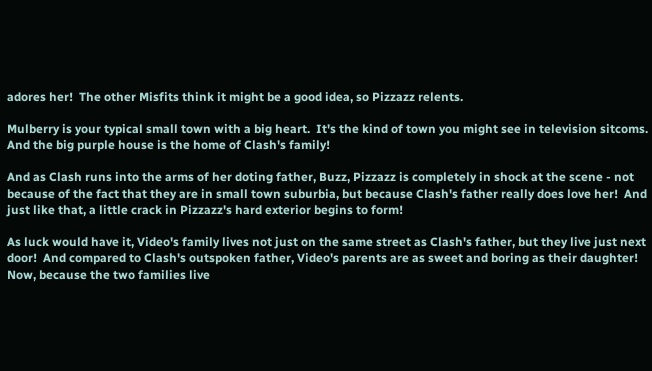adores her!  The other Misfits think it might be a good idea, so Pizzazz relents.

Mulberry is your typical small town with a big heart.  It's the kind of town you might see in television sitcoms.  And the big purple house is the home of Clash's family!

And as Clash runs into the arms of her doting father, Buzz, Pizzazz is completely in shock at the scene - not because of the fact that they are in small town suburbia, but because Clash's father really does love her!  And just like that, a little crack in Pizzazz's hard exterior begins to form!

As luck would have it, Video's family lives not just on the same street as Clash's father, but they live just next door!  And compared to Clash's outspoken father, Video's parents are as sweet and boring as their daughter!  Now, because the two families live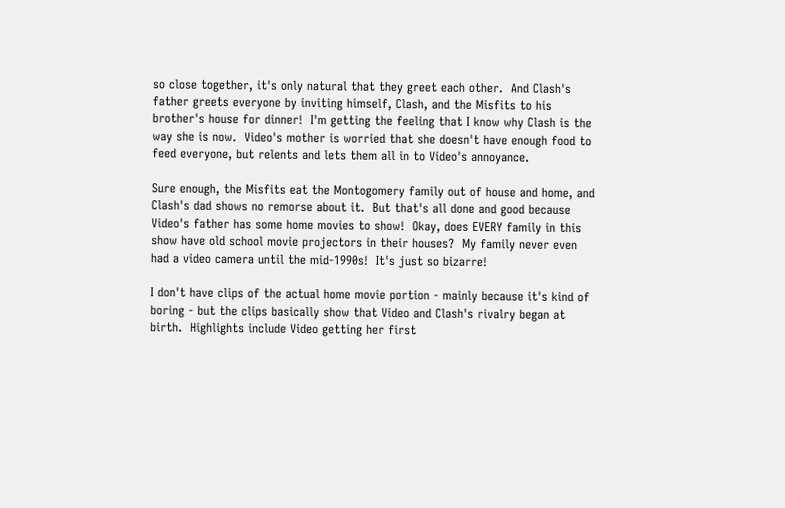so close together, it's only natural that they greet each other.  And Clash's father greets everyone by inviting himself, Clash, and the Misfits to his brother's house for dinner!  I'm getting the feeling that I know why Clash is the way she is now.  Video's mother is worried that she doesn't have enough food to feed everyone, but relents and lets them all in to Video's annoyance.

Sure enough, the Misfits eat the Montogomery family out of house and home, and Clash's dad shows no remorse about it.  But that's all done and good because Video's father has some home movies to show!  Okay, does EVERY family in this show have old school movie projectors in their houses?  My family never even had a video camera until the mid-1990s!  It's just so bizarre!

I don't have clips of the actual home movie portion - mainly because it's kind of boring - but the clips basically show that Video and Clash's rivalry began at birth.  Highlights include Video getting her first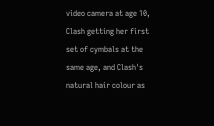video camera at age 10, Clash getting her first set of cymbals at the same age, and Clash's natural hair colour as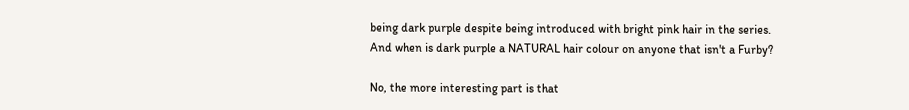being dark purple despite being introduced with bright pink hair in the series.  And when is dark purple a NATURAL hair colour on anyone that isn't a Furby?

No, the more interesting part is that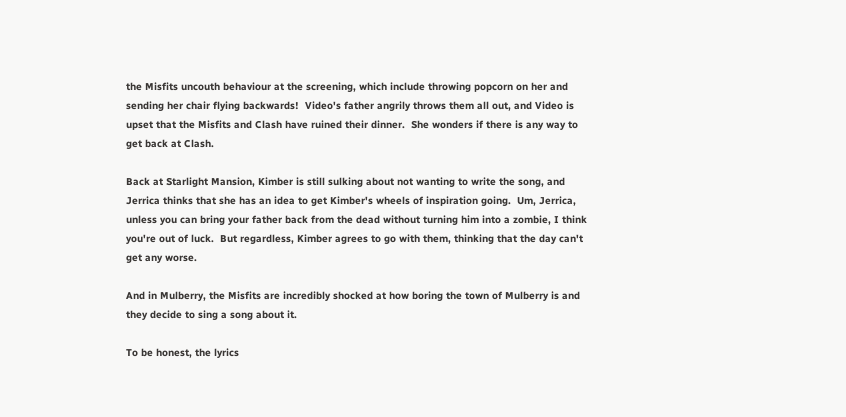the Misfits uncouth behaviour at the screening, which include throwing popcorn on her and sending her chair flying backwards!  Video's father angrily throws them all out, and Video is upset that the Misfits and Clash have ruined their dinner.  She wonders if there is any way to get back at Clash.

Back at Starlight Mansion, Kimber is still sulking about not wanting to write the song, and Jerrica thinks that she has an idea to get Kimber's wheels of inspiration going.  Um, Jerrica, unless you can bring your father back from the dead without turning him into a zombie, I think you're out of luck.  But regardless, Kimber agrees to go with them, thinking that the day can't get any worse.

And in Mulberry, the Misfits are incredibly shocked at how boring the town of Mulberry is and they decide to sing a song about it.

To be honest, the lyrics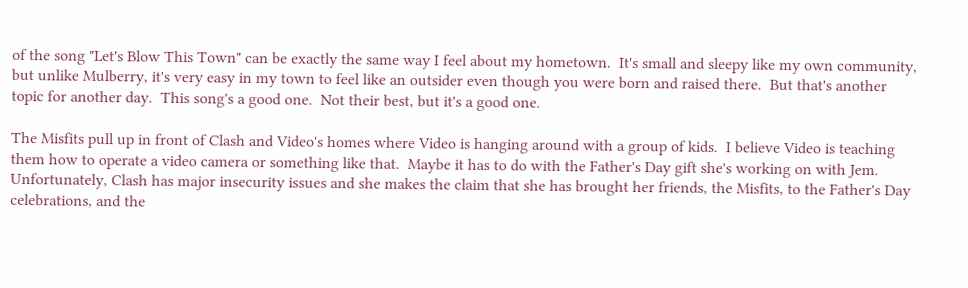of the song "Let's Blow This Town" can be exactly the same way I feel about my hometown.  It's small and sleepy like my own community, but unlike Mulberry, it's very easy in my town to feel like an outsider even though you were born and raised there.  But that's another topic for another day.  This song's a good one.  Not their best, but it's a good one.

The Misfits pull up in front of Clash and Video's homes where Video is hanging around with a group of kids.  I believe Video is teaching them how to operate a video camera or something like that.  Maybe it has to do with the Father's Day gift she's working on with Jem.  Unfortunately, Clash has major insecurity issues and she makes the claim that she has brought her friends, the Misfits, to the Father's Day celebrations, and the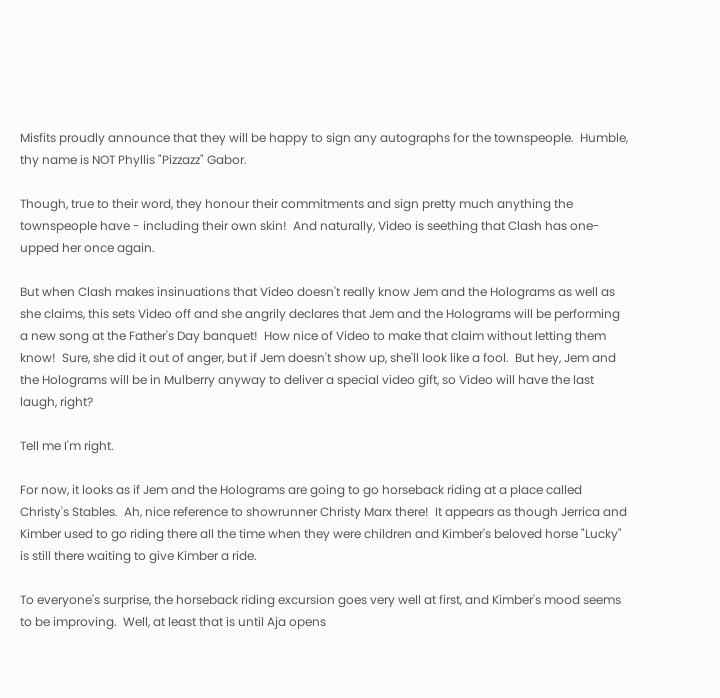Misfits proudly announce that they will be happy to sign any autographs for the townspeople.  Humble, thy name is NOT Phyllis "Pizzazz" Gabor.

Though, true to their word, they honour their commitments and sign pretty much anything the townspeople have - including their own skin!  And naturally, Video is seething that Clash has one-upped her once again.

But when Clash makes insinuations that Video doesn't really know Jem and the Holograms as well as she claims, this sets Video off and she angrily declares that Jem and the Holograms will be performing a new song at the Father's Day banquet!  How nice of Video to make that claim without letting them know!  Sure, she did it out of anger, but if Jem doesn't show up, she'll look like a fool.  But hey, Jem and the Holograms will be in Mulberry anyway to deliver a special video gift, so Video will have the last laugh, right?

Tell me I'm right.

For now, it looks as if Jem and the Holograms are going to go horseback riding at a place called Christy's Stables.  Ah, nice reference to showrunner Christy Marx there!  It appears as though Jerrica and Kimber used to go riding there all the time when they were children and Kimber's beloved horse "Lucky" is still there waiting to give Kimber a ride.

To everyone's surprise, the horseback riding excursion goes very well at first, and Kimber's mood seems to be improving.  Well, at least that is until Aja opens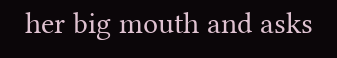her big mouth and asks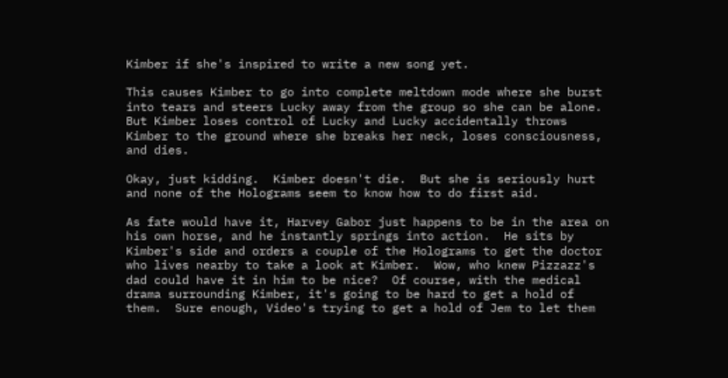Kimber if she's inspired to write a new song yet.

This causes Kimber to go into complete meltdown mode where she burst into tears and steers Lucky away from the group so she can be alone.  But Kimber loses control of Lucky and Lucky accidentally throws Kimber to the ground where she breaks her neck, loses consciousness, and dies.

Okay, just kidding.  Kimber doesn't die.  But she is seriously hurt and none of the Holograms seem to know how to do first aid.

As fate would have it, Harvey Gabor just happens to be in the area on his own horse, and he instantly springs into action.  He sits by Kimber's side and orders a couple of the Holograms to get the doctor who lives nearby to take a look at Kimber.  Wow, who knew Pizzazz's dad could have it in him to be nice?  Of course, with the medical drama surrounding Kimber, it's going to be hard to get a hold of them.  Sure enough, Video's trying to get a hold of Jem to let them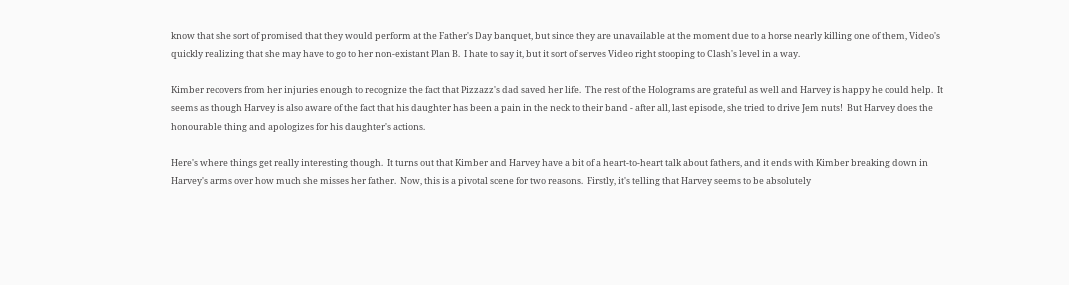know that she sort of promised that they would perform at the Father's Day banquet, but since they are unavailable at the moment due to a horse nearly killing one of them, Video's quickly realizing that she may have to go to her non-existant Plan B.  I hate to say it, but it sort of serves Video right stooping to Clash's level in a way.

Kimber recovers from her injuries enough to recognize the fact that Pizzazz's dad saved her life.  The rest of the Holograms are grateful as well and Harvey is happy he could help.  It seems as though Harvey is also aware of the fact that his daughter has been a pain in the neck to their band - after all, last episode, she tried to drive Jem nuts!  But Harvey does the honourable thing and apologizes for his daughter's actions.

Here's where things get really interesting though.  It turns out that Kimber and Harvey have a bit of a heart-to-heart talk about fathers, and it ends with Kimber breaking down in Harvey's arms over how much she misses her father.  Now, this is a pivotal scene for two reasons.  Firstly, it's telling that Harvey seems to be absolutely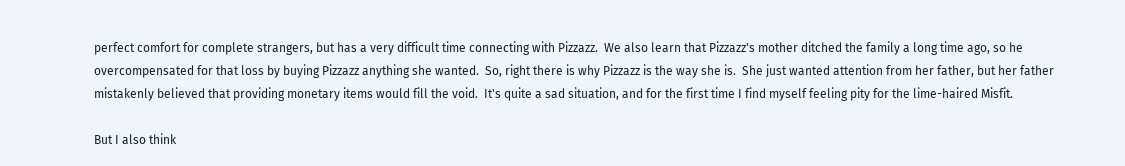perfect comfort for complete strangers, but has a very difficult time connecting with Pizzazz.  We also learn that Pizzazz's mother ditched the family a long time ago, so he overcompensated for that loss by buying Pizzazz anything she wanted.  So, right there is why Pizzazz is the way she is.  She just wanted attention from her father, but her father mistakenly believed that providing monetary items would fill the void.  It's quite a sad situation, and for the first time I find myself feeling pity for the lime-haired Misfit.

But I also think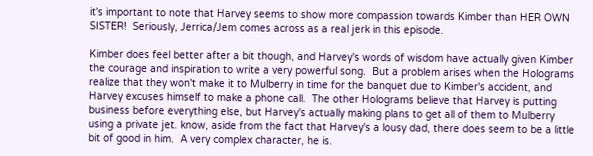it's important to note that Harvey seems to show more compassion towards Kimber than HER OWN SISTER!  Seriously, Jerrica/Jem comes across as a real jerk in this episode.

Kimber does feel better after a bit though, and Harvey's words of wisdom have actually given Kimber the courage and inspiration to write a very powerful song.  But a problem arises when the Holograms realize that they won't make it to Mulberry in time for the banquet due to Kimber's accident, and Harvey excuses himself to make a phone call.  The other Holograms believe that Harvey is putting business before everything else, but Harvey's actually making plans to get all of them to Mulberry using a private jet. know, aside from the fact that Harvey's a lousy dad, there does seem to be a little bit of good in him.  A very complex character, he is.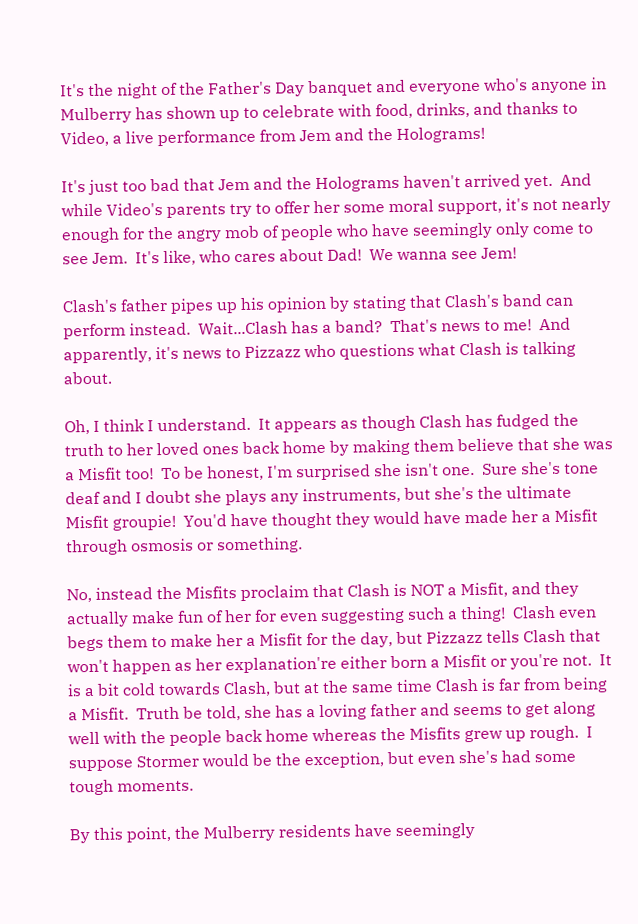It's the night of the Father's Day banquet and everyone who's anyone in Mulberry has shown up to celebrate with food, drinks, and thanks to Video, a live performance from Jem and the Holograms!

It's just too bad that Jem and the Holograms haven't arrived yet.  And while Video's parents try to offer her some moral support, it's not nearly enough for the angry mob of people who have seemingly only come to see Jem.  It's like, who cares about Dad!  We wanna see Jem!

Clash's father pipes up his opinion by stating that Clash's band can perform instead.  Wait...Clash has a band?  That's news to me!  And apparently, it's news to Pizzazz who questions what Clash is talking about.

Oh, I think I understand.  It appears as though Clash has fudged the truth to her loved ones back home by making them believe that she was a Misfit too!  To be honest, I'm surprised she isn't one.  Sure she's tone deaf and I doubt she plays any instruments, but she's the ultimate Misfit groupie!  You'd have thought they would have made her a Misfit through osmosis or something.

No, instead the Misfits proclaim that Clash is NOT a Misfit, and they actually make fun of her for even suggesting such a thing!  Clash even begs them to make her a Misfit for the day, but Pizzazz tells Clash that won't happen as her explanation're either born a Misfit or you're not.  It is a bit cold towards Clash, but at the same time Clash is far from being a Misfit.  Truth be told, she has a loving father and seems to get along well with the people back home whereas the Misfits grew up rough.  I suppose Stormer would be the exception, but even she's had some tough moments.

By this point, the Mulberry residents have seemingly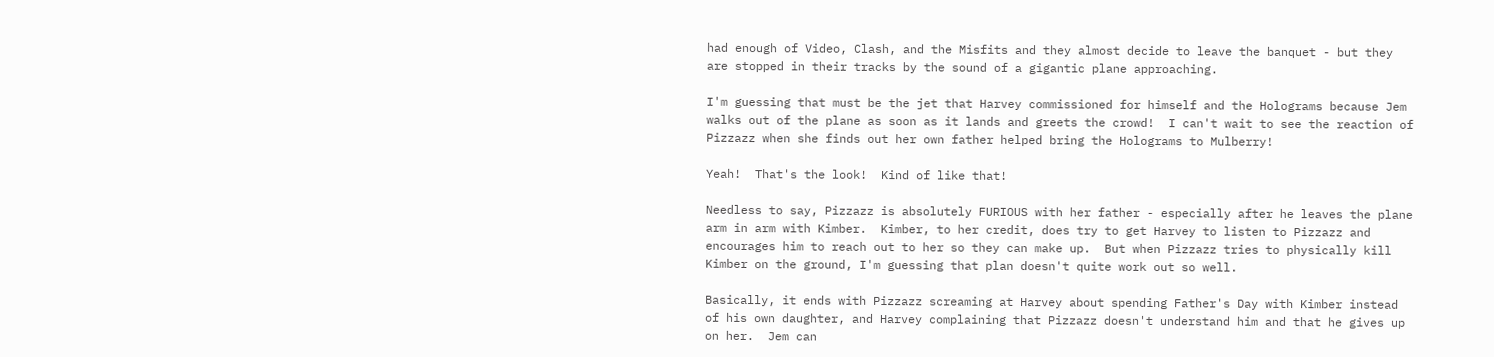had enough of Video, Clash, and the Misfits and they almost decide to leave the banquet - but they are stopped in their tracks by the sound of a gigantic plane approaching.

I'm guessing that must be the jet that Harvey commissioned for himself and the Holograms because Jem walks out of the plane as soon as it lands and greets the crowd!  I can't wait to see the reaction of Pizzazz when she finds out her own father helped bring the Holograms to Mulberry!

Yeah!  That's the look!  Kind of like that!

Needless to say, Pizzazz is absolutely FURIOUS with her father - especially after he leaves the plane arm in arm with Kimber.  Kimber, to her credit, does try to get Harvey to listen to Pizzazz and encourages him to reach out to her so they can make up.  But when Pizzazz tries to physically kill Kimber on the ground, I'm guessing that plan doesn't quite work out so well.

Basically, it ends with Pizzazz screaming at Harvey about spending Father's Day with Kimber instead of his own daughter, and Harvey complaining that Pizzazz doesn't understand him and that he gives up on her.  Jem can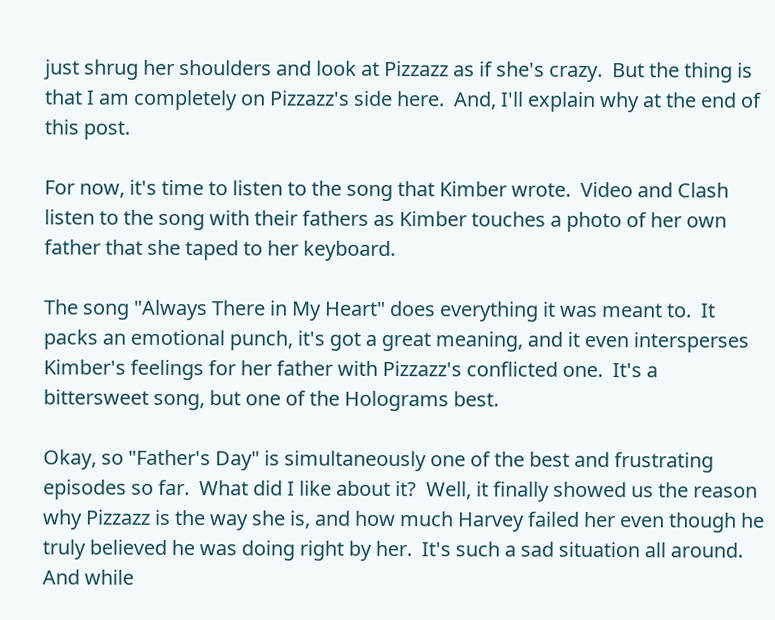just shrug her shoulders and look at Pizzazz as if she's crazy.  But the thing is that I am completely on Pizzazz's side here.  And, I'll explain why at the end of this post.

For now, it's time to listen to the song that Kimber wrote.  Video and Clash listen to the song with their fathers as Kimber touches a photo of her own father that she taped to her keyboard.

The song "Always There in My Heart" does everything it was meant to.  It packs an emotional punch, it's got a great meaning, and it even intersperses Kimber's feelings for her father with Pizzazz's conflicted one.  It's a bittersweet song, but one of the Holograms best.

Okay, so "Father's Day" is simultaneously one of the best and frustrating episodes so far.  What did I like about it?  Well, it finally showed us the reason why Pizzazz is the way she is, and how much Harvey failed her even though he truly believed he was doing right by her.  It's such a sad situation all around.  And while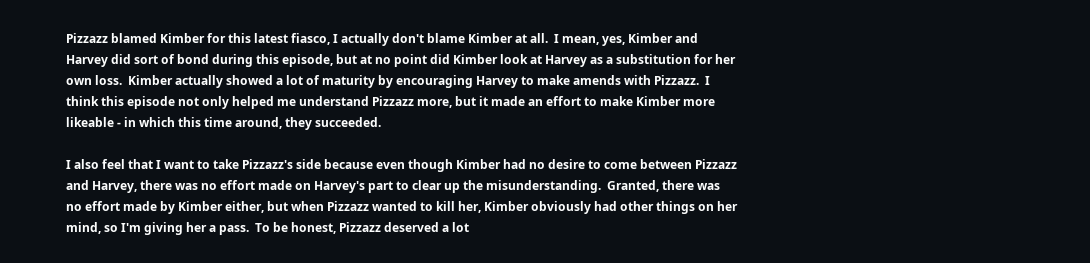Pizzazz blamed Kimber for this latest fiasco, I actually don't blame Kimber at all.  I mean, yes, Kimber and Harvey did sort of bond during this episode, but at no point did Kimber look at Harvey as a substitution for her own loss.  Kimber actually showed a lot of maturity by encouraging Harvey to make amends with Pizzazz.  I think this episode not only helped me understand Pizzazz more, but it made an effort to make Kimber more likeable - in which this time around, they succeeded.

I also feel that I want to take Pizzazz's side because even though Kimber had no desire to come between Pizzazz and Harvey, there was no effort made on Harvey's part to clear up the misunderstanding.  Granted, there was no effort made by Kimber either, but when Pizzazz wanted to kill her, Kimber obviously had other things on her mind, so I'm giving her a pass.  To be honest, Pizzazz deserved a lot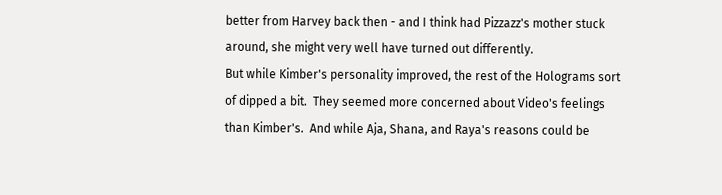better from Harvey back then - and I think had Pizzazz's mother stuck around, she might very well have turned out differently.
But while Kimber's personality improved, the rest of the Holograms sort of dipped a bit.  They seemed more concerned about Video's feelings than Kimber's.  And while Aja, Shana, and Raya's reasons could be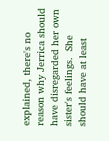explained, there's no reason why Jerrica should have disregarded her own sister's feelings.  She should have at least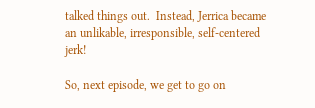talked things out.  Instead, Jerrica became an unlikable, irresponsible, self-centered jerk!

So, next episode, we get to go on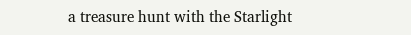a treasure hunt with the Starlight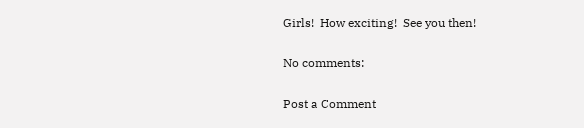Girls!  How exciting!  See you then!

No comments:

Post a Comment